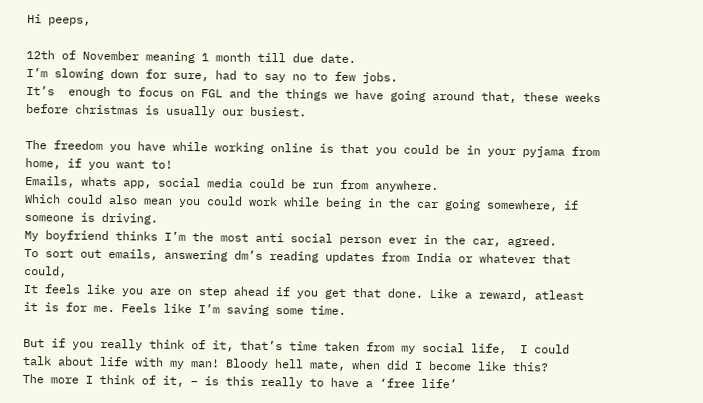Hi peeps,

12th of November meaning 1 month till due date.
I’m slowing down for sure, had to say no to few jobs.
It’s  enough to focus on FGL and the things we have going around that, these weeks before christmas is usually our busiest.

The freedom you have while working online is that you could be in your pyjama from home, if you want to!
Emails, whats app, social media could be run from anywhere.
Which could also mean you could work while being in the car going somewhere, if someone is driving.
My boyfriend thinks I’m the most anti social person ever in the car, agreed.
To sort out emails, answering dm’s reading updates from India or whatever that could,
It feels like you are on step ahead if you get that done. Like a reward, atleast it is for me. Feels like I’m saving some time.

But if you really think of it, that’s time taken from my social life,  I could talk about life with my man! Bloody hell mate, when did I become like this?
The more I think of it, – is this really to have a ‘free life’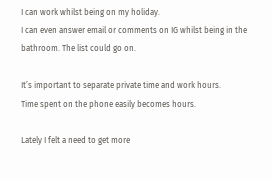I can work whilst being on my holiday.
I can even answer email or comments on IG whilst being in the bathroom. The list could go on.

It’s important to separate private time and work hours.
Time spent on the phone easily becomes hours.

Lately I felt a need to get more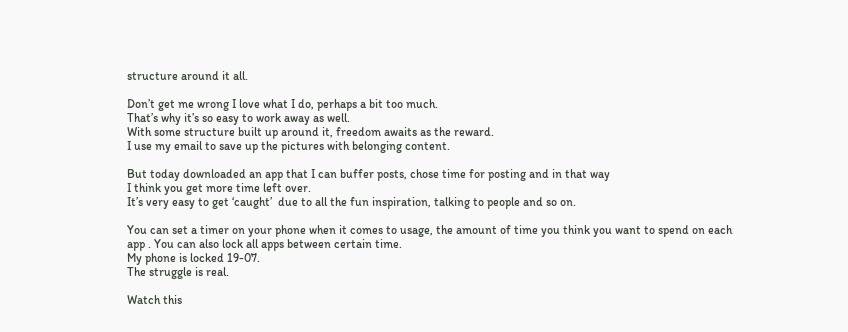structure around it all.

Don’t get me wrong I love what I do, perhaps a bit too much.
That’s why it’s so easy to work away as well.
With some structure built up around it, freedom awaits as the reward.
I use my email to save up the pictures with belonging content.

But today downloaded an app that I can buffer posts, chose time for posting and in that way
I think you get more time left over.
It’s very easy to get ‘caught’  due to all the fun inspiration, talking to people and so on.

You can set a timer on your phone when it comes to usage, the amount of time you think you want to spend on each app . You can also lock all apps between certain time.
My phone is locked 19-07.
The struggle is real.

Watch this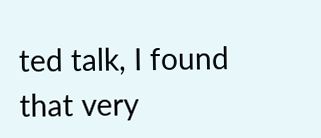ted talk, I found that very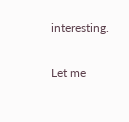interesting.

Let me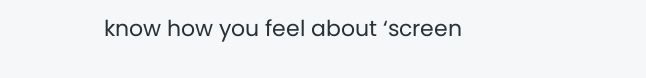know how you feel about ‘screen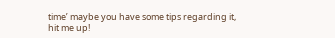time’ maybe you have some tips regarding it, hit me up!